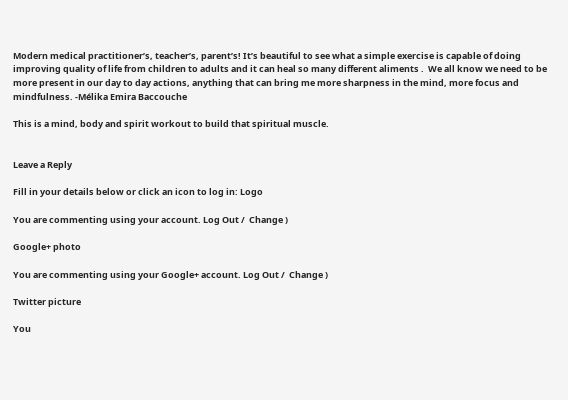Modern medical practitioner’s, teacher’s, parent’s! It’s beautiful to see what a simple exercise is capable of doing improving quality of life from children to adults and it can heal so many different aliments .  We all know we need to be more present in our day to day actions, anything that can bring me more sharpness in the mind, more focus and mindfulness. -Mélika Emira Baccouche

This is a mind, body and spirit workout to build that spiritual muscle.


Leave a Reply

Fill in your details below or click an icon to log in: Logo

You are commenting using your account. Log Out /  Change )

Google+ photo

You are commenting using your Google+ account. Log Out /  Change )

Twitter picture

You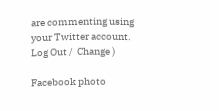are commenting using your Twitter account. Log Out /  Change )

Facebook photo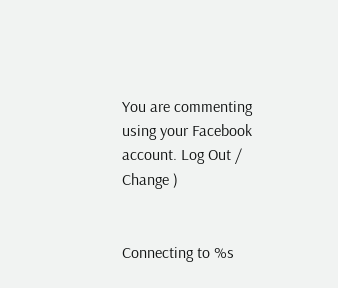You are commenting using your Facebook account. Log Out /  Change )


Connecting to %s